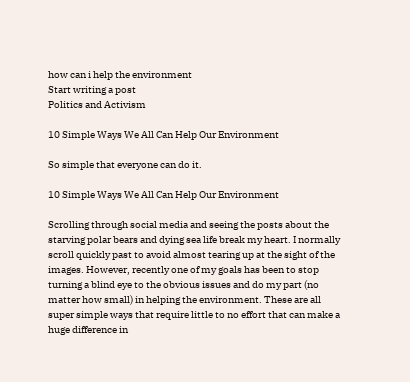how can i help the environment
Start writing a post
Politics and Activism

10 Simple Ways We All Can Help Our Environment

So simple that everyone can do it.

10 Simple Ways We All Can Help Our Environment

Scrolling through social media and seeing the posts about the starving polar bears and dying sea life break my heart. I normally scroll quickly past to avoid almost tearing up at the sight of the images. However, recently one of my goals has been to stop turning a blind eye to the obvious issues and do my part (no matter how small) in helping the environment. These are all super simple ways that require little to no effort that can make a huge difference in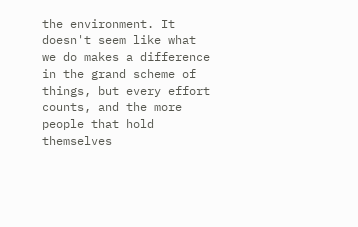the environment. It doesn't seem like what we do makes a difference in the grand scheme of things, but every effort counts, and the more people that hold themselves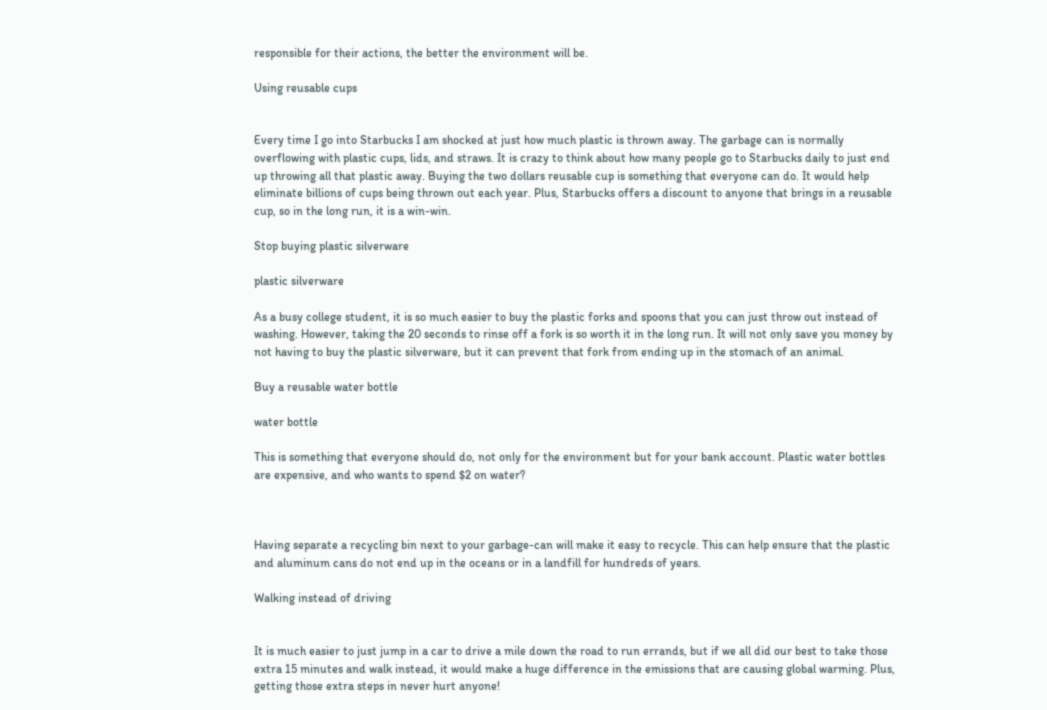responsible for their actions, the better the environment will be.

Using reusable cups


Every time I go into Starbucks I am shocked at just how much plastic is thrown away. The garbage can is normally overflowing with plastic cups, lids, and straws. It is crazy to think about how many people go to Starbucks daily to just end up throwing all that plastic away. Buying the two dollars reusable cup is something that everyone can do. It would help eliminate billions of cups being thrown out each year. Plus, Starbucks offers a discount to anyone that brings in a reusable cup, so in the long run, it is a win-win.

Stop buying plastic silverware

plastic silverware

As a busy college student, it is so much easier to buy the plastic forks and spoons that you can just throw out instead of washing. However, taking the 20 seconds to rinse off a fork is so worth it in the long run. It will not only save you money by not having to buy the plastic silverware, but it can prevent that fork from ending up in the stomach of an animal.

Buy a reusable water bottle

water bottle

This is something that everyone should do, not only for the environment but for your bank account. Plastic water bottles are expensive, and who wants to spend $2 on water?



Having separate a recycling bin next to your garbage-can will make it easy to recycle. This can help ensure that the plastic and aluminum cans do not end up in the oceans or in a landfill for hundreds of years.

Walking instead of driving


It is much easier to just jump in a car to drive a mile down the road to run errands, but if we all did our best to take those extra 15 minutes and walk instead, it would make a huge difference in the emissions that are causing global warming. Plus, getting those extra steps in never hurt anyone!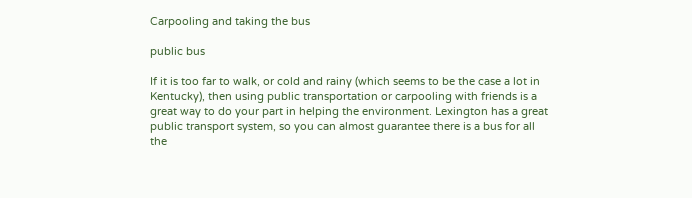Carpooling and taking the bus

public bus

If it is too far to walk, or cold and rainy (which seems to be the case a lot in Kentucky), then using public transportation or carpooling with friends is a great way to do your part in helping the environment. Lexington has a great public transport system, so you can almost guarantee there is a bus for all the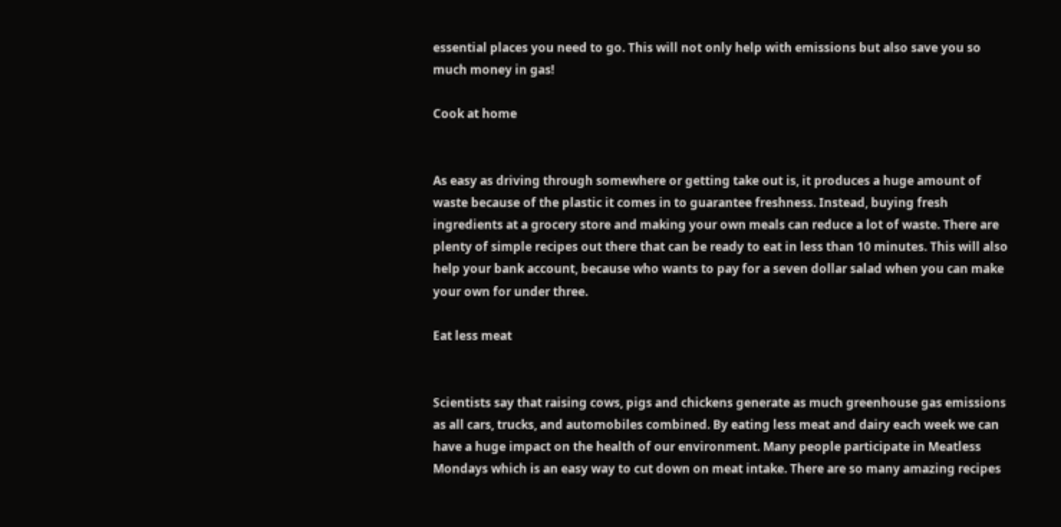essential places you need to go. This will not only help with emissions but also save you so much money in gas!

Cook at home


As easy as driving through somewhere or getting take out is, it produces a huge amount of waste because of the plastic it comes in to guarantee freshness. Instead, buying fresh ingredients at a grocery store and making your own meals can reduce a lot of waste. There are plenty of simple recipes out there that can be ready to eat in less than 10 minutes. This will also help your bank account, because who wants to pay for a seven dollar salad when you can make your own for under three.

Eat less meat


Scientists say that raising cows, pigs and chickens generate as much greenhouse gas emissions as all cars, trucks, and automobiles combined. By eating less meat and dairy each week we can have a huge impact on the health of our environment. Many people participate in Meatless Mondays which is an easy way to cut down on meat intake. There are so many amazing recipes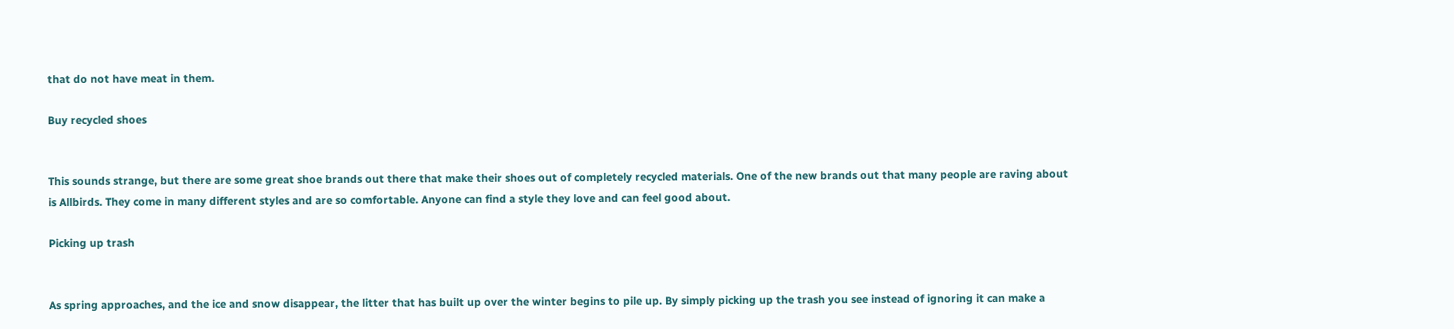that do not have meat in them.

Buy recycled shoes


This sounds strange, but there are some great shoe brands out there that make their shoes out of completely recycled materials. One of the new brands out that many people are raving about is Allbirds. They come in many different styles and are so comfortable. Anyone can find a style they love and can feel good about.

Picking up trash


As spring approaches, and the ice and snow disappear, the litter that has built up over the winter begins to pile up. By simply picking up the trash you see instead of ignoring it can make a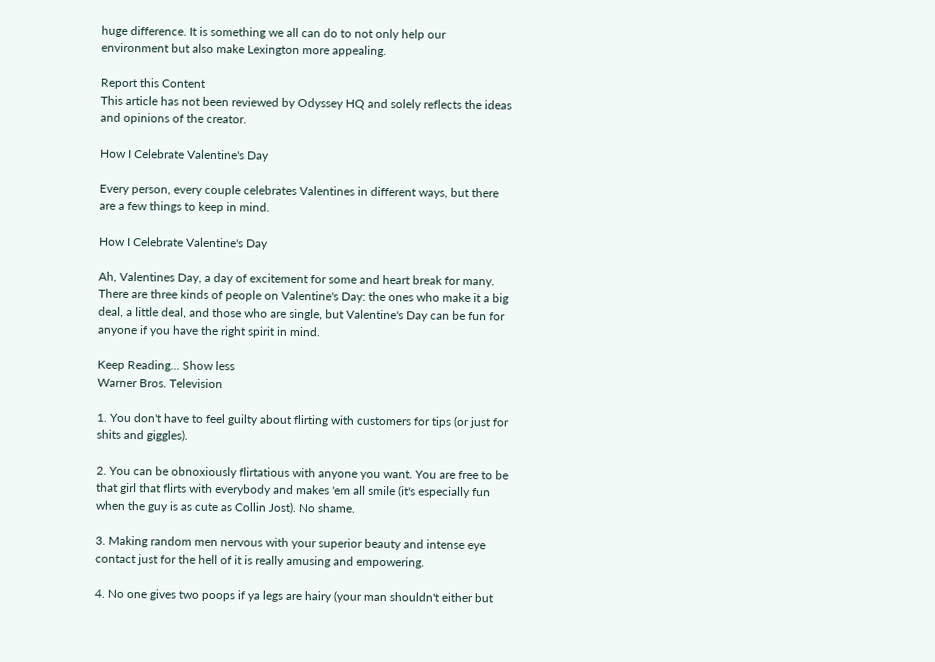huge difference. It is something we all can do to not only help our environment but also make Lexington more appealing.

Report this Content
This article has not been reviewed by Odyssey HQ and solely reflects the ideas and opinions of the creator.

How I Celebrate Valentine's Day

Every person, every couple celebrates Valentines in different ways, but there are a few things to keep in mind.

How I Celebrate Valentine's Day

Ah, Valentines Day, a day of excitement for some and heart break for many. There are three kinds of people on Valentine's Day: the ones who make it a big deal, a little deal, and those who are single, but Valentine's Day can be fun for anyone if you have the right spirit in mind.

Keep Reading... Show less
Warner Bros. Television

1. You don't have to feel guilty about flirting with customers for tips (or just for shits and giggles).

2. You can be obnoxiously flirtatious with anyone you want. You are free to be that girl that flirts with everybody and makes 'em all smile (it's especially fun when the guy is as cute as Collin Jost). No shame.

3. Making random men nervous with your superior beauty and intense eye contact just for the hell of it is really amusing and empowering.

4. No one gives two poops if ya legs are hairy (your man shouldn't either but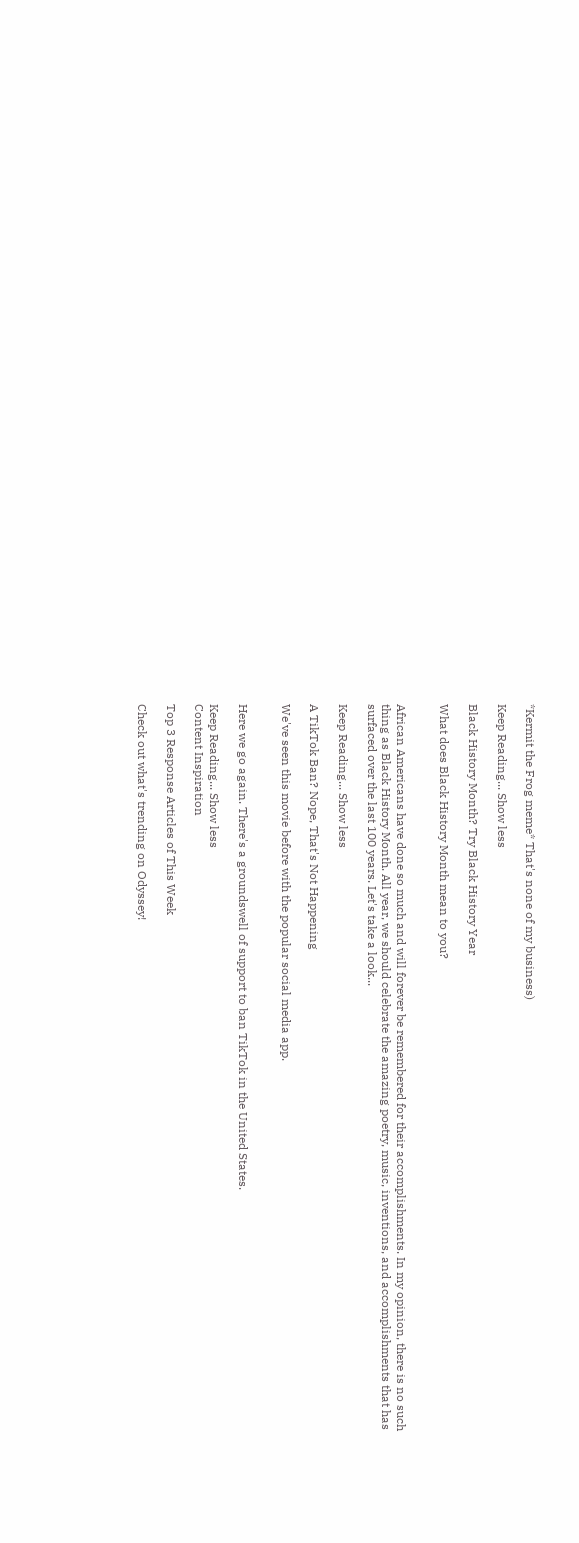*Kermit the Frog meme* That's none of my business)

Keep Reading... Show less

Black History Month? Try Black History Year

What does Black History Month mean to you?


African Americans have done so much and will forever be remembered for their accomplishments. In my opinion, there is no such thing as Black History Month. All year, we should celebrate the amazing poetry, music, inventions, and accomplishments that has surfaced over the last 100 years. Let's take a look...

Keep Reading... Show less

A TikTok Ban? Nope, That's Not Happening

We've seen this movie before with the popular social media app.


Here we go again. There's a groundswell of support to ban TikTok in the United States.

Keep Reading... Show less
Content Inspiration

Top 3 Response Articles of This Week

Check out what's trending on Odyssey!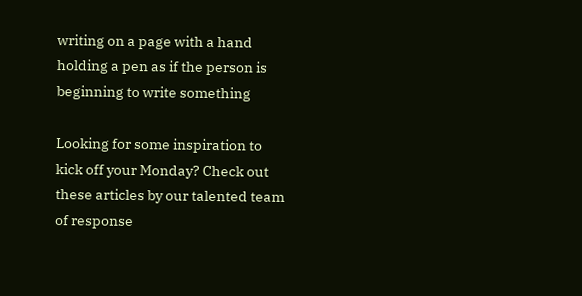writing on a page with a hand holding a pen as if the person is beginning to write something

Looking for some inspiration to kick off your Monday? Check out these articles by our talented team of response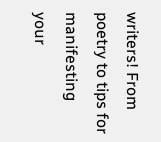writers! From poetry to tips for manifesting your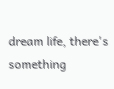dream life, there's something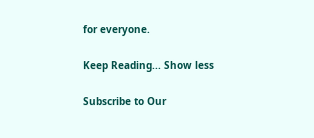for everyone.

Keep Reading... Show less

Subscribe to Our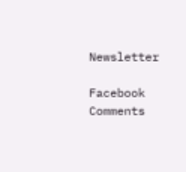Newsletter

Facebook Comments